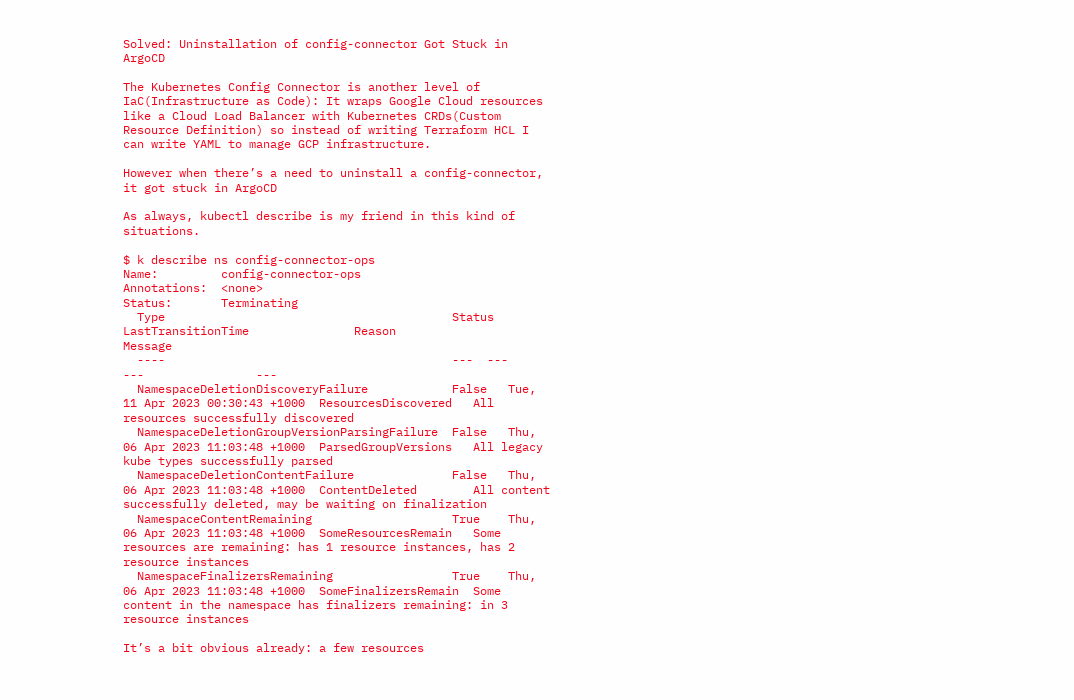Solved: Uninstallation of config-connector Got Stuck in ArgoCD

The Kubernetes Config Connector is another level of IaC(Infrastructure as Code): It wraps Google Cloud resources like a Cloud Load Balancer with Kubernetes CRDs(Custom Resource Definition) so instead of writing Terraform HCL I can write YAML to manage GCP infrastructure.

However when there’s a need to uninstall a config-connector, it got stuck in ArgoCD

As always, kubectl describe is my friend in this kind of situations.

$ k describe ns config-connector-ops
Name:         config-connector-ops
Annotations:  <none>
Status:       Terminating
  Type                                         Status  LastTransitionTime               Reason                Message
  ----                                         ---  ---               ---                ---
  NamespaceDeletionDiscoveryFailure            False   Tue, 11 Apr 2023 00:30:43 +1000  ResourcesDiscovered   All resources successfully discovered
  NamespaceDeletionGroupVersionParsingFailure  False   Thu, 06 Apr 2023 11:03:48 +1000  ParsedGroupVersions   All legacy kube types successfully parsed
  NamespaceDeletionContentFailure              False   Thu, 06 Apr 2023 11:03:48 +1000  ContentDeleted        All content successfully deleted, may be waiting on finalization
  NamespaceContentRemaining                    True    Thu, 06 Apr 2023 11:03:48 +1000  SomeResourcesRemain   Some resources are remaining: has 1 resource instances, has 2 resource instances
  NamespaceFinalizersRemaining                 True    Thu, 06 Apr 2023 11:03:48 +1000  SomeFinalizersRemain  Some content in the namespace has finalizers remaining: in 3 resource instances

It’s a bit obvious already: a few resources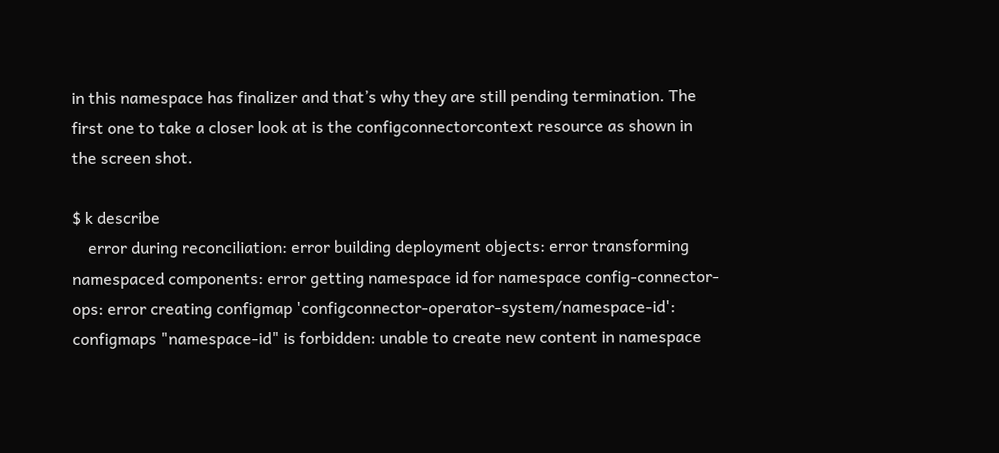in this namespace has finalizer and that’s why they are still pending termination. The first one to take a closer look at is the configconnectorcontext resource as shown in the screen shot.

$ k describe
    error during reconciliation: error building deployment objects: error transforming namespaced components: error getting namespace id for namespace config-connector-ops: error creating configmap 'configconnector-operator-system/namespace-id': configmaps "namespace-id" is forbidden: unable to create new content in namespace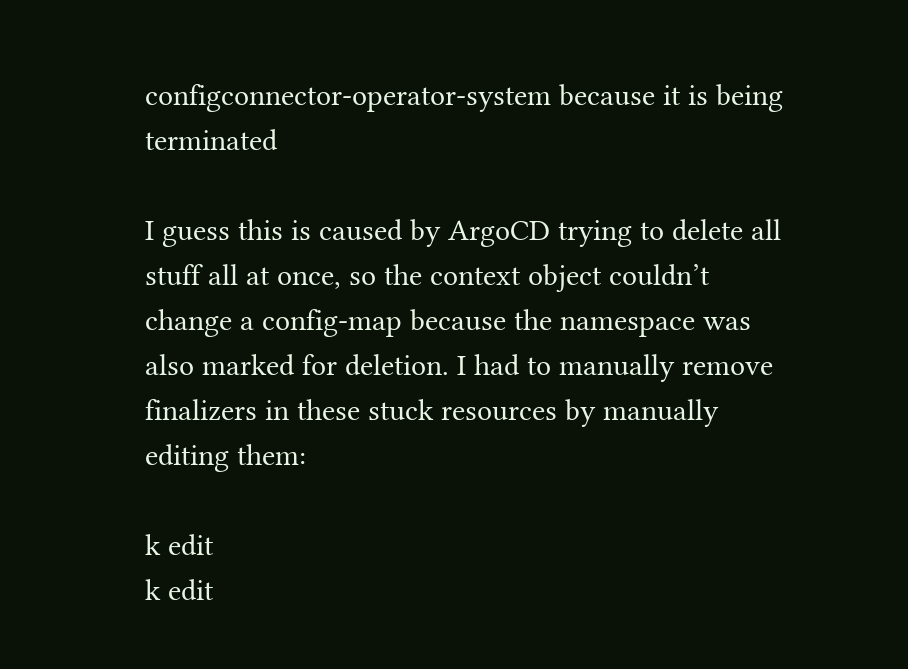configconnector-operator-system because it is being terminated

I guess this is caused by ArgoCD trying to delete all stuff all at once, so the context object couldn’t change a config-map because the namespace was also marked for deletion. I had to manually remove finalizers in these stuck resources by manually editing them:

k edit
k edit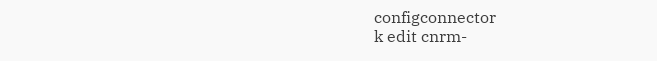configconnector
k edit cnrm-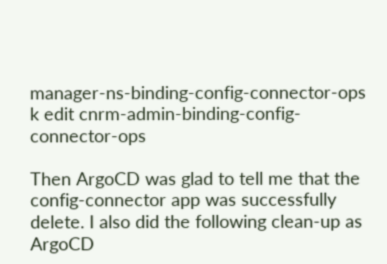manager-ns-binding-config-connector-ops
k edit cnrm-admin-binding-config-connector-ops

Then ArgoCD was glad to tell me that the config-connector app was successfully delete. I also did the following clean-up as ArgoCD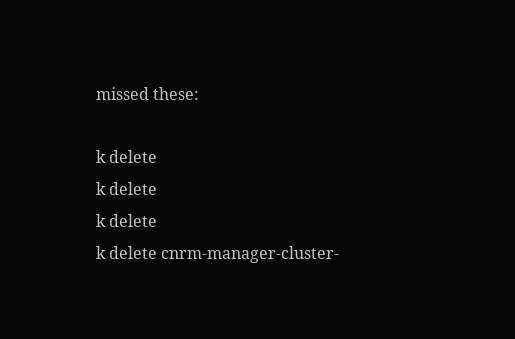missed these:

k delete
k delete
k delete
k delete cnrm-manager-cluster-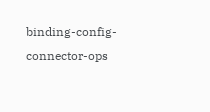binding-config-connector-ops